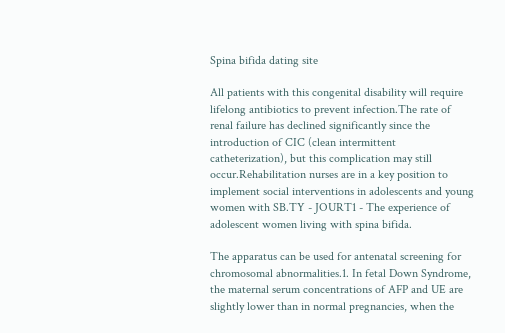Spina bifida dating site

All patients with this congenital disability will require lifelong antibiotics to prevent infection.The rate of renal failure has declined significantly since the introduction of CIC (clean intermittent catheterization), but this complication may still occur.Rehabilitation nurses are in a key position to implement social interventions in adolescents and young women with SB.TY - JOURT1 - The experience of adolescent women living with spina bifida.

The apparatus can be used for antenatal screening for chromosomal abnormalities.1. In fetal Down Syndrome, the maternal serum concentrations of AFP and UE are slightly lower than in normal pregnancies, when the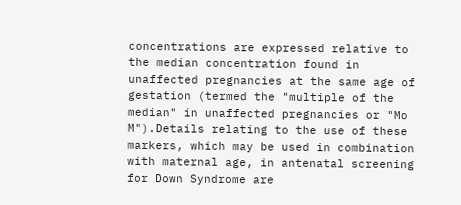concentrations are expressed relative to the median concentration found in unaffected pregnancies at the same age of gestation (termed the "multiple of the median" in unaffected pregnancies or "Mo M").Details relating to the use of these markers, which may be used in combination with maternal age, in antenatal screening for Down Syndrome are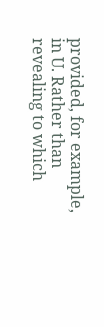provided, for example, in U. Rather than revealing to which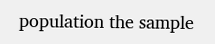population the sample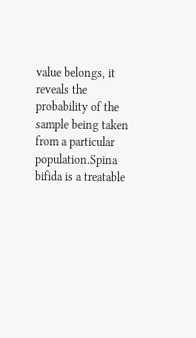value belongs, it reveals the probability of the sample being taken from a particular population.Spina bifida is a treatable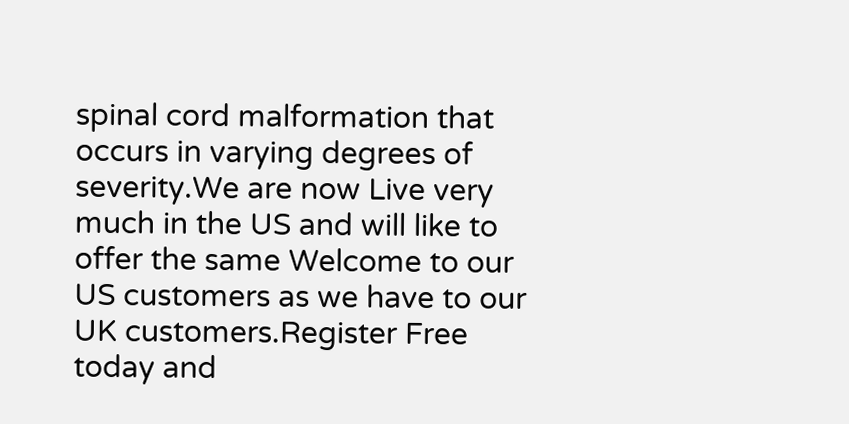spinal cord malformation that occurs in varying degrees of severity.We are now Live very much in the US and will like to offer the same Welcome to our US customers as we have to our UK customers.Register Free today and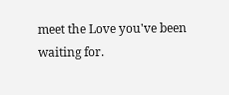meet the Love you've been waiting for.